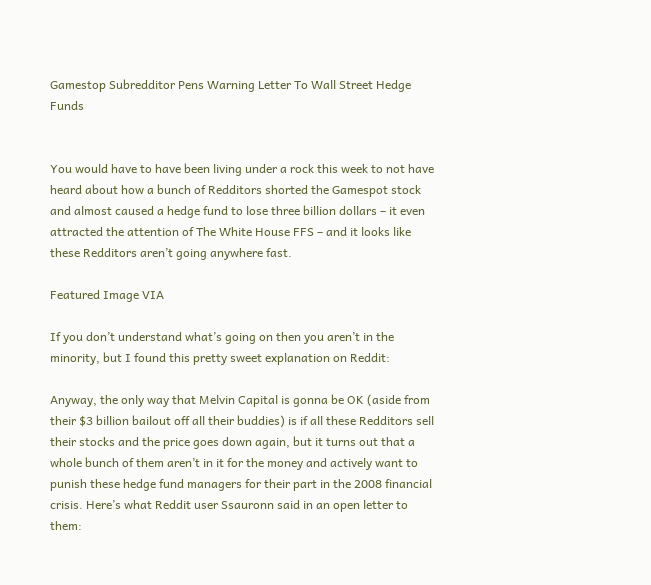Gamestop Subredditor Pens Warning Letter To Wall Street Hedge Funds


You would have to have been living under a rock this week to not have heard about how a bunch of Redditors shorted the Gamespot stock and almost caused a hedge fund to lose three billion dollars – it even attracted the attention of The White House FFS – and it looks like these Redditors aren’t going anywhere fast.

Featured Image VIA

If you don’t understand what’s going on then you aren’t in the minority, but I found this pretty sweet explanation on Reddit:

Anyway, the only way that Melvin Capital is gonna be OK (aside from their $3 billion bailout off all their buddies) is if all these Redditors sell their stocks and the price goes down again, but it turns out that a whole bunch of them aren’t in it for the money and actively want to punish these hedge fund managers for their part in the 2008 financial crisis. Here’s what Reddit user Ssauronn said in an open letter to them: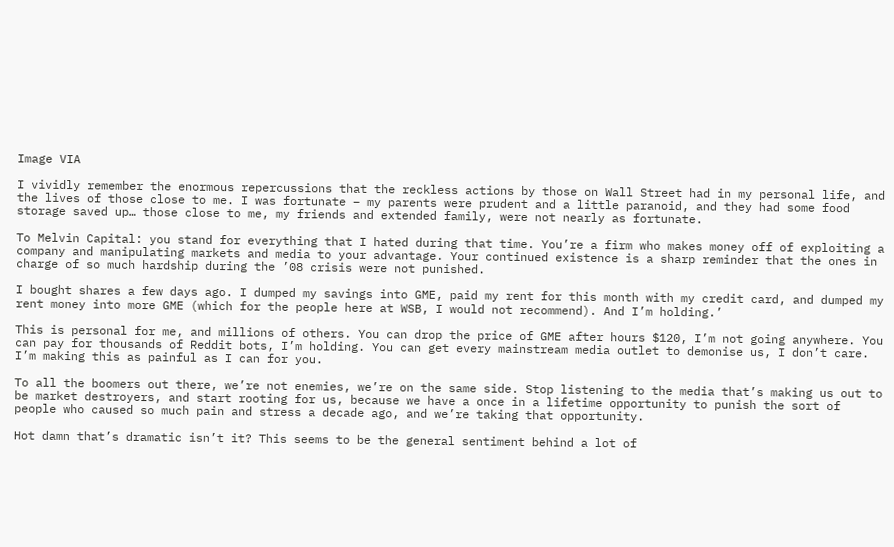Image VIA

I vividly remember the enormous repercussions that the reckless actions by those on Wall Street had in my personal life, and the lives of those close to me. I was fortunate – my parents were prudent and a little paranoid, and they had some food storage saved up… those close to me, my friends and extended family, were not nearly as fortunate.

To Melvin Capital: you stand for everything that I hated during that time. You’re a firm who makes money off of exploiting a company and manipulating markets and media to your advantage. Your continued existence is a sharp reminder that the ones in charge of so much hardship during the ’08 crisis were not punished.

I bought shares a few days ago. I dumped my savings into GME, paid my rent for this month with my credit card, and dumped my rent money into more GME (which for the people here at WSB, I would not recommend). And I’m holding.’

This is personal for me, and millions of others. You can drop the price of GME after hours $120, I’m not going anywhere. You can pay for thousands of Reddit bots, I’m holding. You can get every mainstream media outlet to demonise us, I don’t care. I’m making this as painful as I can for you.

To all the boomers out there, we’re not enemies, we’re on the same side. Stop listening to the media that’s making us out to be market destroyers, and start rooting for us, because we have a once in a lifetime opportunity to punish the sort of people who caused so much pain and stress a decade ago, and we’re taking that opportunity.

Hot damn that’s dramatic isn’t it? This seems to be the general sentiment behind a lot of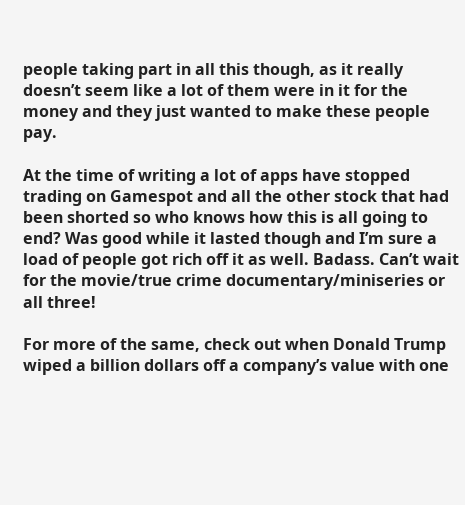people taking part in all this though, as it really doesn’t seem like a lot of them were in it for the money and they just wanted to make these people pay.

At the time of writing a lot of apps have stopped trading on Gamespot and all the other stock that had been shorted so who knows how this is all going to end? Was good while it lasted though and I’m sure a load of people got rich off it as well. Badass. Can’t wait for the movie/true crime documentary/miniseries or all three!

For more of the same, check out when Donald Trump wiped a billion dollars off a company’s value with one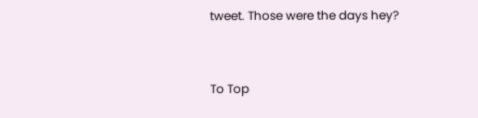tweet. Those were the days hey?


To Top